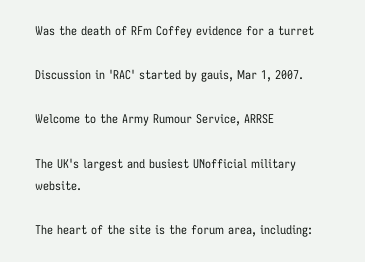Was the death of RFm Coffey evidence for a turret

Discussion in 'RAC' started by gauis, Mar 1, 2007.

Welcome to the Army Rumour Service, ARRSE

The UK's largest and busiest UNofficial military website.

The heart of the site is the forum area, including: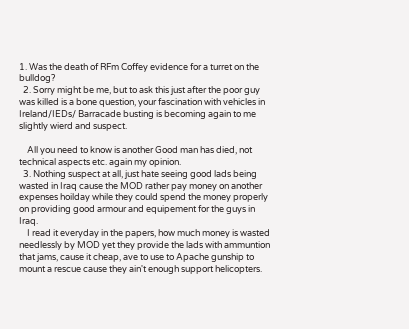1. Was the death of RFm Coffey evidence for a turret on the bulldog?
  2. Sorry might be me, but to ask this just after the poor guy was killed is a bone question, your fascination with vehicles in Ireland/IEDs/ Barracade busting is becoming again to me slightly wierd and suspect.

    All you need to know is another Good man has died, not technical aspects etc. again my opinion.
  3. Nothing suspect at all, just hate seeing good lads being wasted in Iraq cause the MOD rather pay money on another expenses hoilday while they could spend the money properly on providing good armour and equipement for the guys in Iraq.
    I read it everyday in the papers, how much money is wasted needlessly by MOD yet they provide the lads with ammuntion that jams, cause it cheap, ave to use to Apache gunship to mount a rescue cause they ain't enough support helicopters.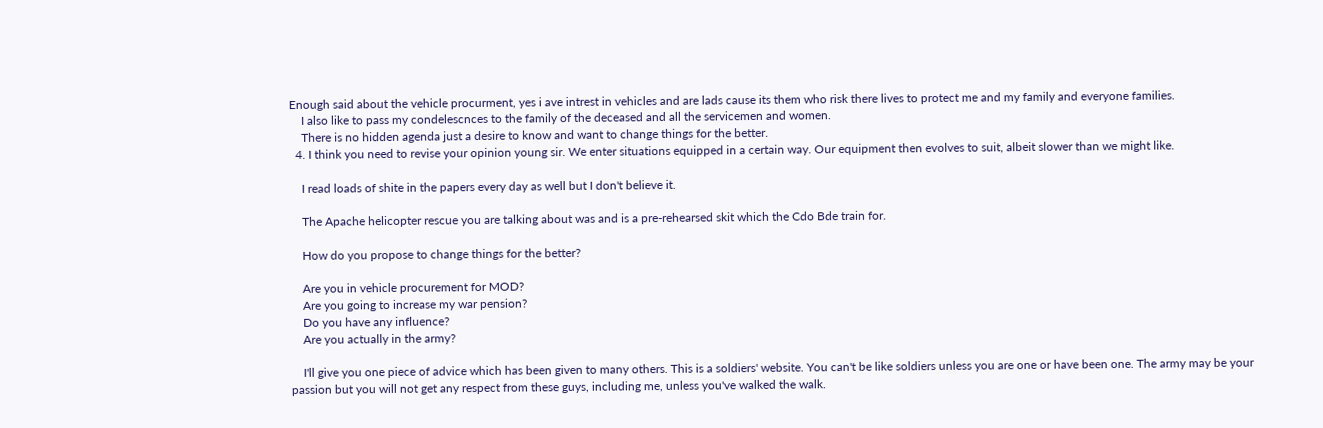Enough said about the vehicle procurment, yes i ave intrest in vehicles and are lads cause its them who risk there lives to protect me and my family and everyone families.
    I also like to pass my condelescnces to the family of the deceased and all the servicemen and women.
    There is no hidden agenda just a desire to know and want to change things for the better.
  4. I think you need to revise your opinion young sir. We enter situations equipped in a certain way. Our equipment then evolves to suit, albeit slower than we might like.

    I read loads of shite in the papers every day as well but I don't believe it.

    The Apache helicopter rescue you are talking about was and is a pre-rehearsed skit which the Cdo Bde train for.

    How do you propose to change things for the better?

    Are you in vehicle procurement for MOD?
    Are you going to increase my war pension?
    Do you have any influence?
    Are you actually in the army?

    I'll give you one piece of advice which has been given to many others. This is a soldiers' website. You can't be like soldiers unless you are one or have been one. The army may be your passion but you will not get any respect from these guys, including me, unless you've walked the walk.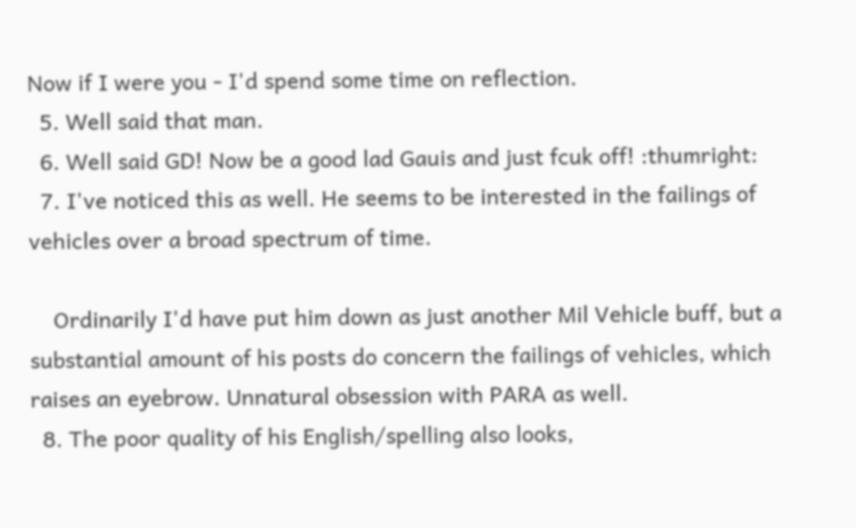Now if I were you - I'd spend some time on reflection.
  5. Well said that man.
  6. Well said GD! Now be a good lad Gauis and just fcuk off! :thumright:
  7. I've noticed this as well. He seems to be interested in the failings of vehicles over a broad spectrum of time.

    Ordinarily I'd have put him down as just another Mil Vehicle buff, but a substantial amount of his posts do concern the failings of vehicles, which raises an eyebrow. Unnatural obsession with PARA as well.
  8. The poor quality of his English/spelling also looks,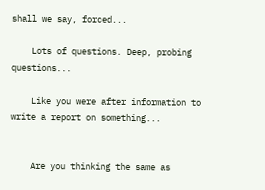shall we say, forced...

    Lots of questions. Deep, probing questions...

    Like you were after information to write a report on something...


    Are you thinking the same as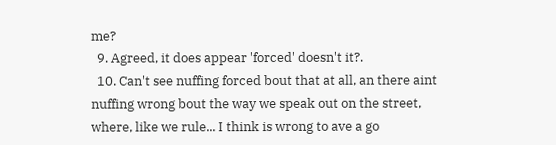me?
  9. Agreed, it does appear 'forced' doesn't it?.
  10. Can't see nuffing forced bout that at all, an there aint nuffing wrong bout the way we speak out on the street, where, like we rule... I think is wrong to ave a go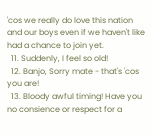'cos we really do love this nation and our boys even if we haven't like had a chance to join yet.
  11. Suddenly, I feel so old!
  12. Banjo, Sorry mate - that's 'cos you are!
  13. Bloody awful timing! Have you no consience or respect for a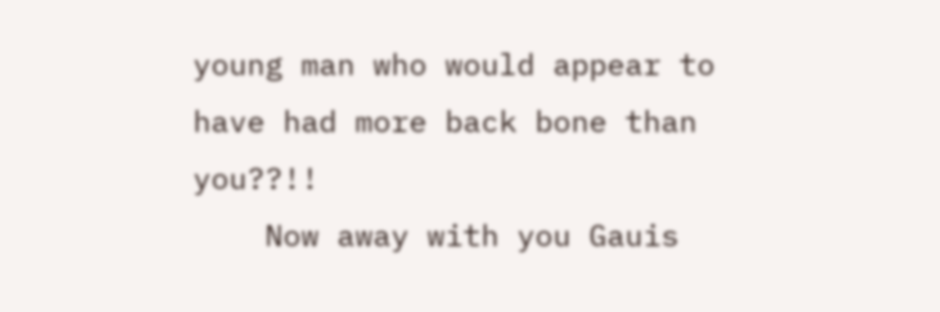young man who would appear to have had more back bone than you??!!
    Now away with you Gauis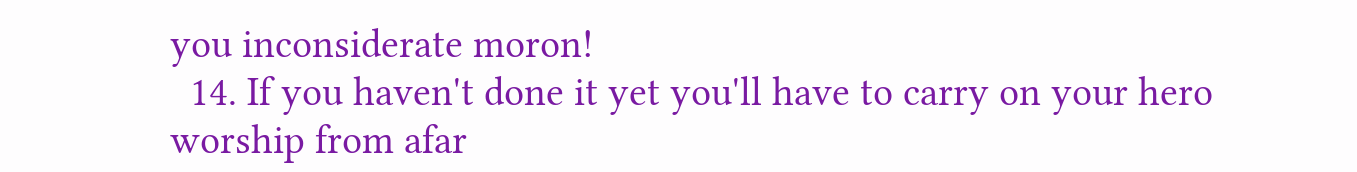you inconsiderate moron!
  14. If you haven't done it yet you'll have to carry on your hero worship from afar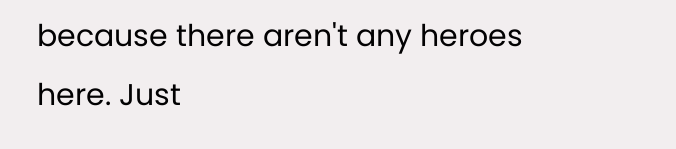because there aren't any heroes here. Just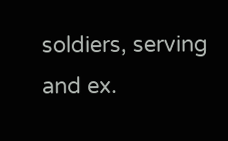soldiers, serving and ex.